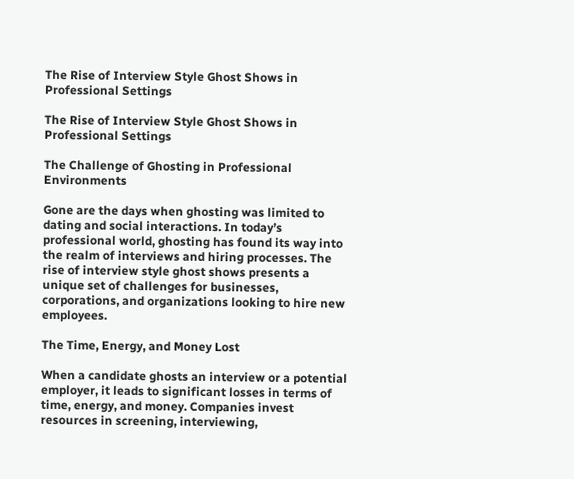The Rise of Interview Style Ghost Shows in Professional Settings

The Rise of Interview Style Ghost Shows in Professional Settings

The Challenge of Ghosting in Professional Environments

Gone are the days when ghosting was limited to dating and social interactions. In today’s professional world, ghosting has found its way into the realm of interviews and hiring processes. The rise of interview style ghost shows presents a unique set of challenges for businesses, corporations, and organizations looking to hire new employees.

The Time, Energy, and Money Lost

When a candidate ghosts an interview or a potential employer, it leads to significant losses in terms of time, energy, and money. Companies invest resources in screening, interviewing,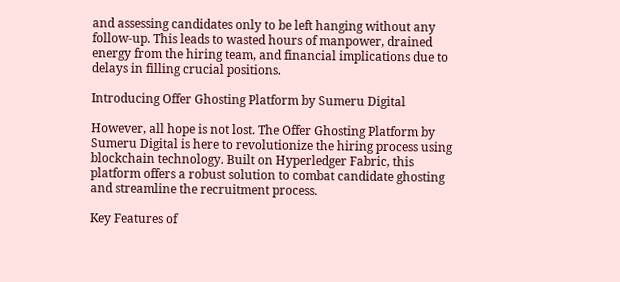and assessing candidates only to be left hanging without any follow-up. This leads to wasted hours of manpower, drained energy from the hiring team, and financial implications due to delays in filling crucial positions.

Introducing Offer Ghosting Platform by Sumeru Digital

However, all hope is not lost. The Offer Ghosting Platform by Sumeru Digital is here to revolutionize the hiring process using blockchain technology. Built on Hyperledger Fabric, this platform offers a robust solution to combat candidate ghosting and streamline the recruitment process.

Key Features of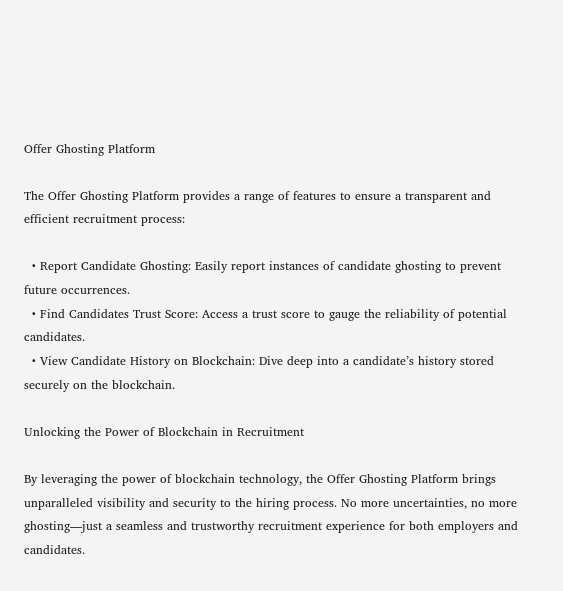Offer Ghosting Platform

The Offer Ghosting Platform provides a range of features to ensure a transparent and efficient recruitment process:

  • Report Candidate Ghosting: Easily report instances of candidate ghosting to prevent future occurrences.
  • Find Candidates Trust Score: Access a trust score to gauge the reliability of potential candidates.
  • View Candidate History on Blockchain: Dive deep into a candidate’s history stored securely on the blockchain.

Unlocking the Power of Blockchain in Recruitment

By leveraging the power of blockchain technology, the Offer Ghosting Platform brings unparalleled visibility and security to the hiring process. No more uncertainties, no more ghosting—just a seamless and trustworthy recruitment experience for both employers and candidates.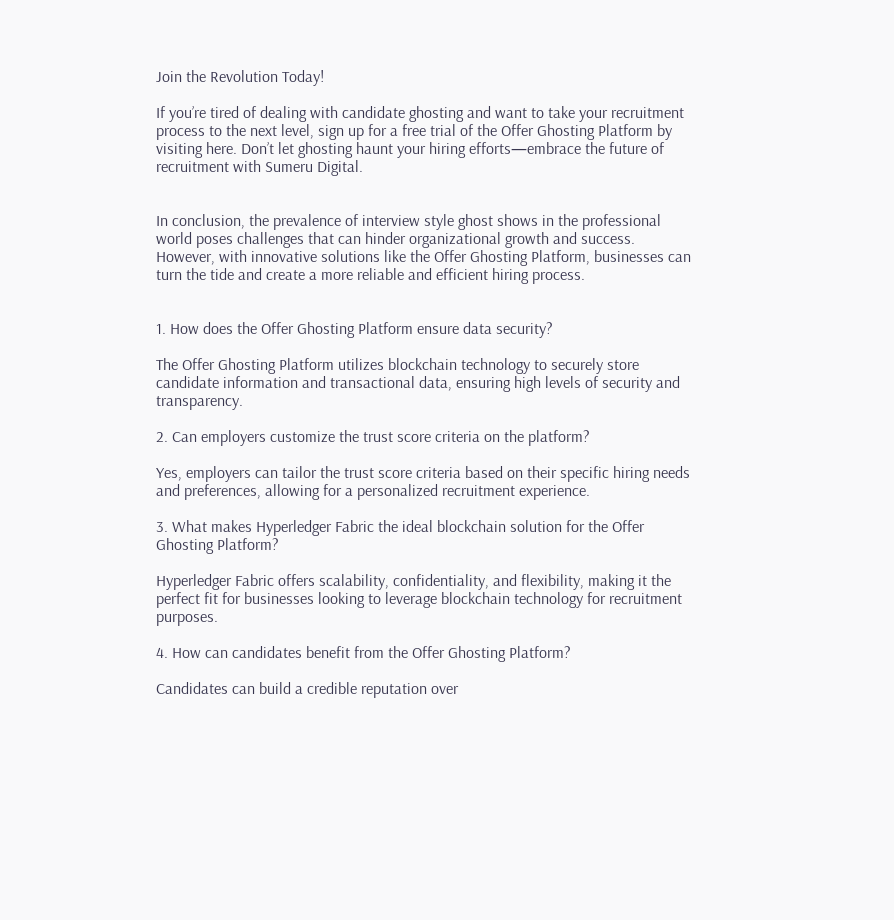Join the Revolution Today!

If you’re tired of dealing with candidate ghosting and want to take your recruitment process to the next level, sign up for a free trial of the Offer Ghosting Platform by visiting here. Don’t let ghosting haunt your hiring efforts—embrace the future of recruitment with Sumeru Digital.


In conclusion, the prevalence of interview style ghost shows in the professional world poses challenges that can hinder organizational growth and success. However, with innovative solutions like the Offer Ghosting Platform, businesses can turn the tide and create a more reliable and efficient hiring process.


1. How does the Offer Ghosting Platform ensure data security?

The Offer Ghosting Platform utilizes blockchain technology to securely store candidate information and transactional data, ensuring high levels of security and transparency.

2. Can employers customize the trust score criteria on the platform?

Yes, employers can tailor the trust score criteria based on their specific hiring needs and preferences, allowing for a personalized recruitment experience.

3. What makes Hyperledger Fabric the ideal blockchain solution for the Offer Ghosting Platform?

Hyperledger Fabric offers scalability, confidentiality, and flexibility, making it the perfect fit for businesses looking to leverage blockchain technology for recruitment purposes.

4. How can candidates benefit from the Offer Ghosting Platform?

Candidates can build a credible reputation over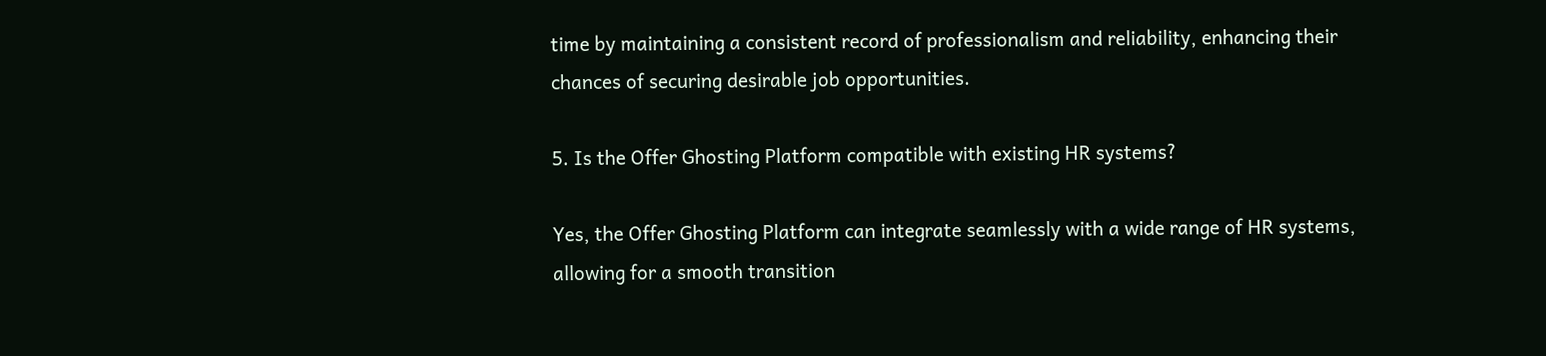time by maintaining a consistent record of professionalism and reliability, enhancing their chances of securing desirable job opportunities.

5. Is the Offer Ghosting Platform compatible with existing HR systems?

Yes, the Offer Ghosting Platform can integrate seamlessly with a wide range of HR systems, allowing for a smooth transition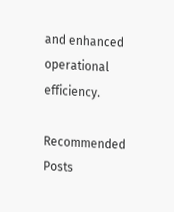and enhanced operational efficiency.

Recommended Posts